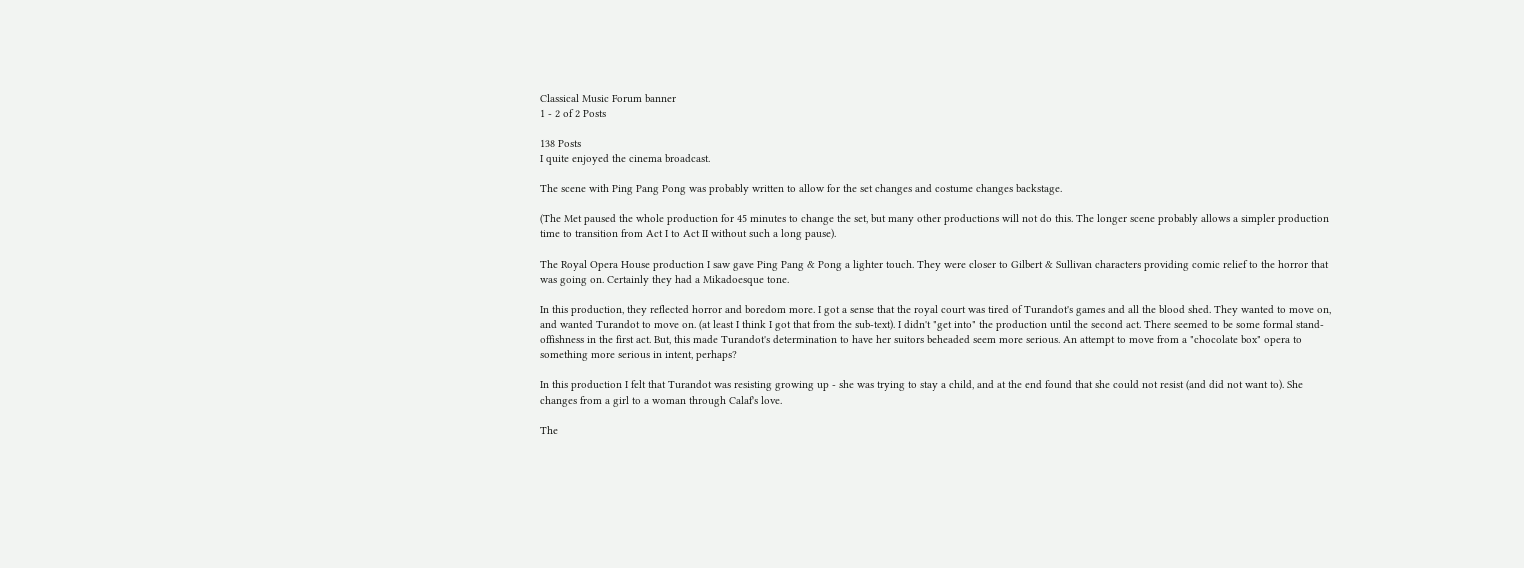Classical Music Forum banner
1 - 2 of 2 Posts

138 Posts
I quite enjoyed the cinema broadcast.

The scene with Ping Pang Pong was probably written to allow for the set changes and costume changes backstage.

(The Met paused the whole production for 45 minutes to change the set, but many other productions will not do this. The longer scene probably allows a simpler production time to transition from Act I to Act II without such a long pause).

The Royal Opera House production I saw gave Ping Pang & Pong a lighter touch. They were closer to Gilbert & Sullivan characters providing comic relief to the horror that was going on. Certainly they had a Mikadoesque tone.

In this production, they reflected horror and boredom more. I got a sense that the royal court was tired of Turandot's games and all the blood shed. They wanted to move on, and wanted Turandot to move on. (at least I think I got that from the sub-text). I didn't "get into" the production until the second act. There seemed to be some formal stand-offishness in the first act. But, this made Turandot's determination to have her suitors beheaded seem more serious. An attempt to move from a "chocolate box" opera to something more serious in intent, perhaps?

In this production I felt that Turandot was resisting growing up - she was trying to stay a child, and at the end found that she could not resist (and did not want to). She changes from a girl to a woman through Calaf's love.

The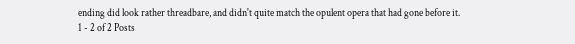ending did look rather threadbare, and didn't quite match the opulent opera that had gone before it.
1 - 2 of 2 Posts